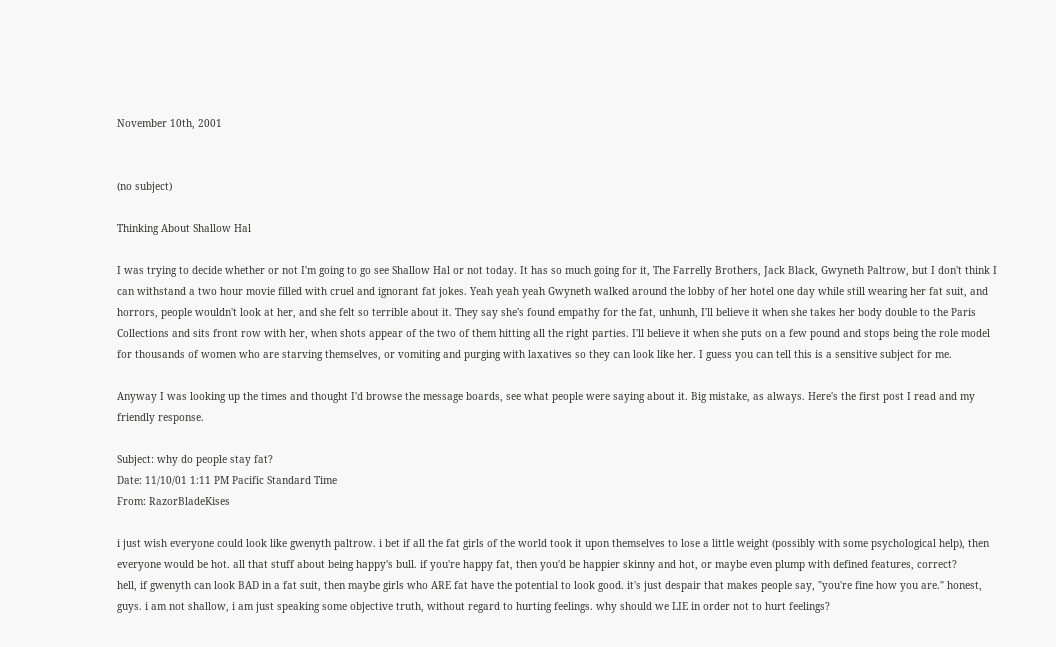November 10th, 2001


(no subject)

Thinking About Shallow Hal

I was trying to decide whether or not I'm going to go see Shallow Hal or not today. It has so much going for it, The Farrelly Brothers, Jack Black, Gwyneth Paltrow, but I don't think I can withstand a two hour movie filled with cruel and ignorant fat jokes. Yeah yeah yeah Gwyneth walked around the lobby of her hotel one day while still wearing her fat suit, and horrors, people wouldn't look at her, and she felt so terrible about it. They say she's found empathy for the fat, unhunh, I'll believe it when she takes her body double to the Paris Collections and sits front row with her, when shots appear of the two of them hitting all the right parties. I'll believe it when she puts on a few pound and stops being the role model for thousands of women who are starving themselves, or vomiting and purging with laxatives so they can look like her. I guess you can tell this is a sensitive subject for me.

Anyway I was looking up the times and thought I'd browse the message boards, see what people were saying about it. Big mistake, as always. Here's the first post I read and my friendly response.

Subject: why do people stay fat?
Date: 11/10/01 1:11 PM Pacific Standard Time
From: RazorBladeKises

i just wish everyone could look like gwenyth paltrow. i bet if all the fat girls of the world took it upon themselves to lose a little weight (possibly with some psychological help), then everyone would be hot. all that stuff about being happy's bull. if you're happy fat, then you'd be happier skinny and hot, or maybe even plump with defined features, correct?
hell, if gwenyth can look BAD in a fat suit, then maybe girls who ARE fat have the potential to look good. it's just despair that makes people say, "you're fine how you are." honest, guys. i am not shallow, i am just speaking some objective truth, without regard to hurting feelings. why should we LIE in order not to hurt feelings?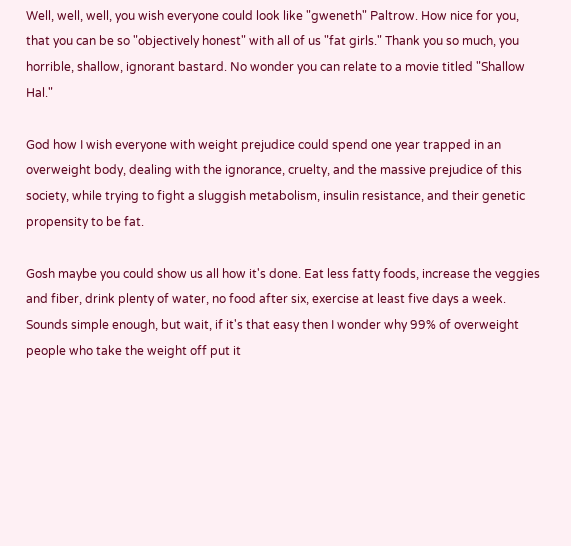Well, well, well, you wish everyone could look like "gweneth" Paltrow. How nice for you, that you can be so "objectively honest" with all of us "fat girls." Thank you so much, you horrible, shallow, ignorant bastard. No wonder you can relate to a movie titled "Shallow Hal."

God how I wish everyone with weight prejudice could spend one year trapped in an overweight body, dealing with the ignorance, cruelty, and the massive prejudice of this society, while trying to fight a sluggish metabolism, insulin resistance, and their genetic propensity to be fat.

Gosh maybe you could show us all how it's done. Eat less fatty foods, increase the veggies and fiber, drink plenty of water, no food after six, exercise at least five days a week. Sounds simple enough, but wait, if it's that easy then I wonder why 99% of overweight people who take the weight off put it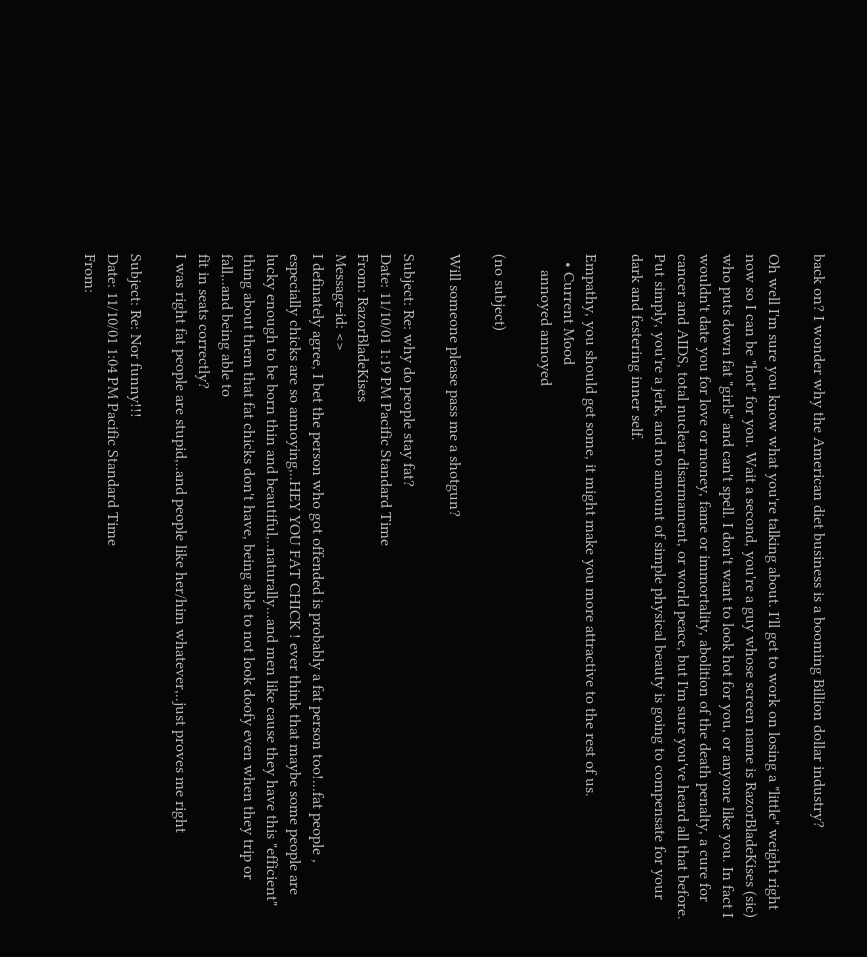back on? I wonder why the American diet business is a booming Billion dollar industry?

Oh well I'm sure you know what you're talking about. I'll get to work on losing a "little" weight right now so I can be "hot" for you. Wait a second, you're a guy whose screen name is RazorBladeKises (sic) who puts down fat "girls" and can't spell. I don't want to look hot for you, or anyone like you. In fact I wouldn't date you for love or money, fame or immortality, abolition of the death penalty, a cure for cancer and AIDS, total nuclear disarmament, or world peace, but I'm sure you've heard all that before. Put simply, you're a jerk, and no amount of simple physical beauty is going to compensate for your dark and festering inner self.

Empathy, you should get some, it might make you more attractive to the rest of us.
  • Current Mood
    annoyed annoyed

(no subject)

Will someone please pass me a shotgun?

Subject: Re: why do people stay fat?
Date: 11/10/01 1:19 PM Pacific Standard Time
From: RazorBladeKises
Message-id: <>
I definately agree, I bet the person who got offended is probably a fat person too!...fat people , especially chicks are so annoying,..HEY YOU FAT CHICK ! ever think that maybe some people are lucky enough to be born thin and beautiful,..naturally...and men like cause they have this "efficient" thing about them that fat chicks don't have, being able to not look doofy even when they trip or fall,..and being able to
fit in seats correctly?
I was right fat people are stupid,..and people like her/him whatever,..just proves me right

Subject: Re: Nor funny!!!
Date: 11/10/01 1:04 PM Pacific Standard Time
From: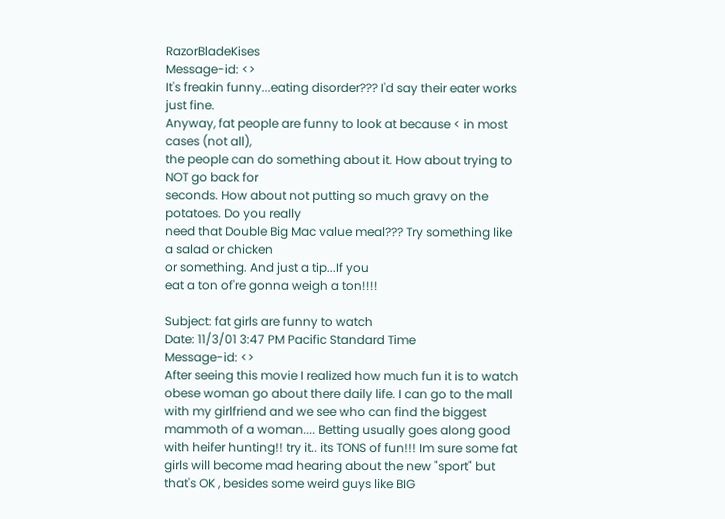RazorBladeKises
Message-id: <>
It's freakin funny...eating disorder??? I'd say their eater works just fine.
Anyway, fat people are funny to look at because < in most cases (not all),
the people can do something about it. How about trying to NOT go back for
seconds. How about not putting so much gravy on the potatoes. Do you really
need that Double Big Mac value meal??? Try something like a salad or chicken
or something. And just a tip...If you
eat a ton of're gonna weigh a ton!!!!

Subject: fat girls are funny to watch
Date: 11/3/01 3:47 PM Pacific Standard Time
Message-id: <>
After seeing this movie I realized how much fun it is to watch obese woman go about there daily life. I can go to the mall with my girlfriend and we see who can find the biggest mammoth of a woman.... Betting usually goes along good with heifer hunting!! try it.. its TONS of fun!!! Im sure some fat girls will become mad hearing about the new "sport" but that's OK , besides some weird guys like BIG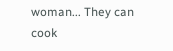woman... They can cook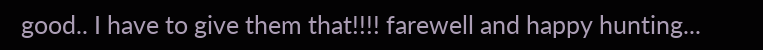good.. I have to give them that!!!! farewell and happy hunting...